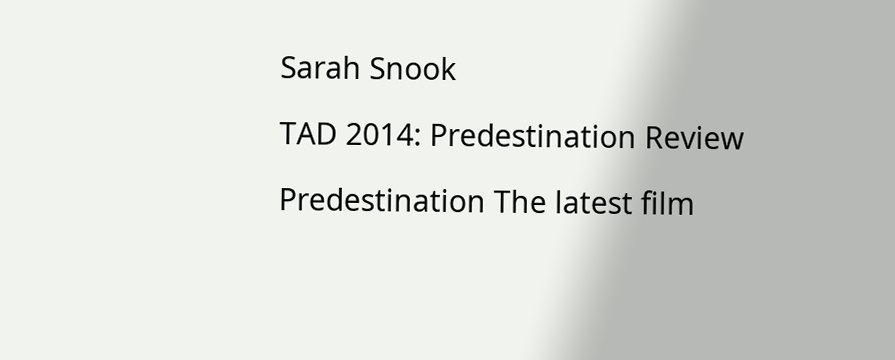Sarah Snook

TAD 2014: Predestination Review

Predestination The latest film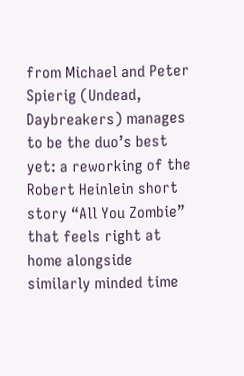from Michael and Peter Spierig (Undead, Daybreakers) manages to be the duo’s best yet: a reworking of the Robert Heinlein short story “All You Zombie” that feels right at home alongside similarly minded time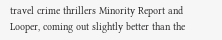travel crime thrillers Minority Report and Looper, coming out slightly better than the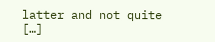latter and not quite […]